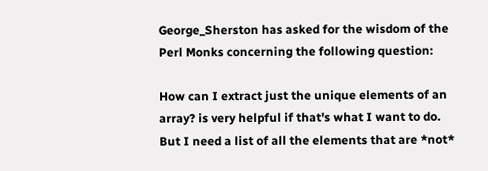George_Sherston has asked for the wisdom of the Perl Monks concerning the following question:

How can I extract just the unique elements of an array? is very helpful if that's what I want to do. But I need a list of all the elements that are *not*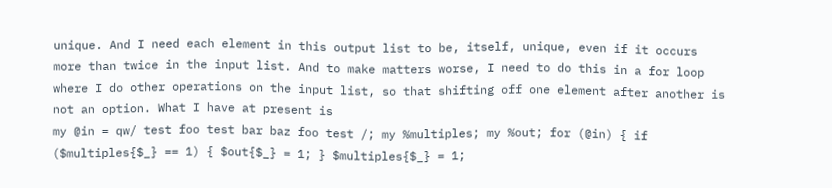unique. And I need each element in this output list to be, itself, unique, even if it occurs more than twice in the input list. And to make matters worse, I need to do this in a for loop where I do other operations on the input list, so that shifting off one element after another is not an option. What I have at present is
my @in = qw/ test foo test bar baz foo test /; my %multiples; my %out; for (@in) { if ($multiples{$_} == 1) { $out{$_} = 1; } $multiples{$_} = 1;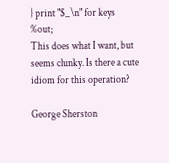} print "$_\n" for keys %out;
This does what I want, but seems clunky. Is there a cute idiom for this operation?

George Sherston